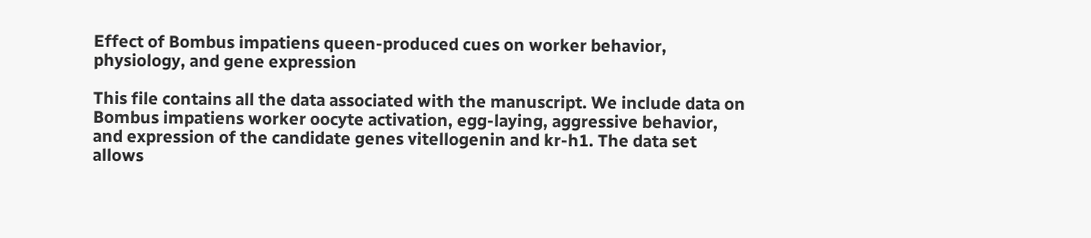Effect of Bombus impatiens queen-produced cues on worker behavior, physiology, and gene expression

This file contains all the data associated with the manuscript. We include data on Bombus impatiens worker oocyte activation, egg-laying, aggressive behavior, and expression of the candidate genes vitellogenin and kr-h1. The data set allows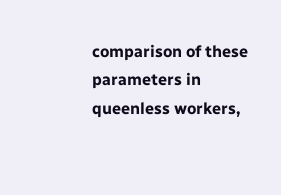comparison of these parameters in queenless workers,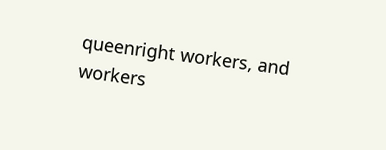queenright workers, and workers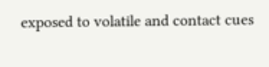exposed to volatile and contact cues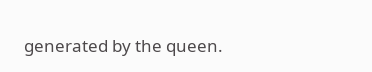generated by the queen.